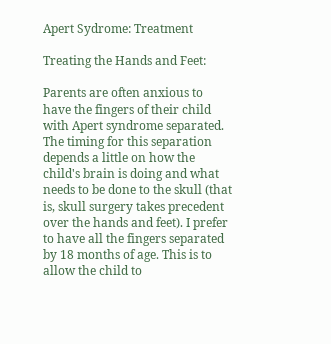Apert Sydrome: Treatment

Treating the Hands and Feet:

Parents are often anxious to have the fingers of their child with Apert syndrome separated. The timing for this separation depends a little on how the child's brain is doing and what needs to be done to the skull (that is, skull surgery takes precedent over the hands and feet). I prefer to have all the fingers separated by 18 months of age. This is to allow the child to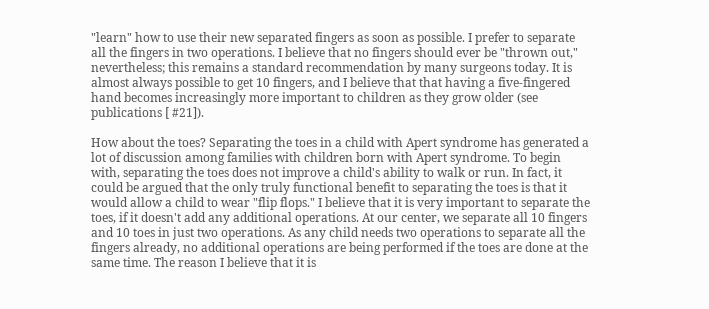"learn" how to use their new separated fingers as soon as possible. I prefer to separate all the fingers in two operations. I believe that no fingers should ever be "thrown out," nevertheless; this remains a standard recommendation by many surgeons today. It is almost always possible to get 10 fingers, and I believe that that having a five-fingered hand becomes increasingly more important to children as they grow older (see publications [ #21]).

How about the toes? Separating the toes in a child with Apert syndrome has generated a lot of discussion among families with children born with Apert syndrome. To begin with, separating the toes does not improve a child's ability to walk or run. In fact, it could be argued that the only truly functional benefit to separating the toes is that it would allow a child to wear "flip flops." I believe that it is very important to separate the toes, if it doesn't add any additional operations. At our center, we separate all 10 fingers and 10 toes in just two operations. As any child needs two operations to separate all the fingers already, no additional operations are being performed if the toes are done at the same time. The reason I believe that it is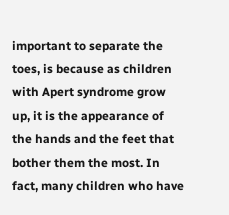important to separate the toes, is because as children with Apert syndrome grow up, it is the appearance of the hands and the feet that bother them the most. In fact, many children who have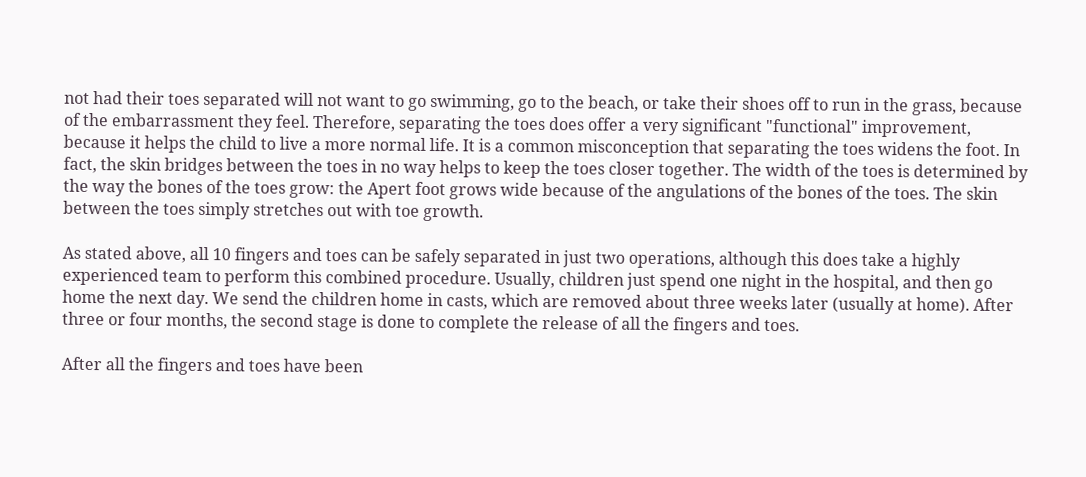not had their toes separated will not want to go swimming, go to the beach, or take their shoes off to run in the grass, because of the embarrassment they feel. Therefore, separating the toes does offer a very significant "functional" improvement, because it helps the child to live a more normal life. It is a common misconception that separating the toes widens the foot. In fact, the skin bridges between the toes in no way helps to keep the toes closer together. The width of the toes is determined by the way the bones of the toes grow: the Apert foot grows wide because of the angulations of the bones of the toes. The skin between the toes simply stretches out with toe growth.

As stated above, all 10 fingers and toes can be safely separated in just two operations, although this does take a highly experienced team to perform this combined procedure. Usually, children just spend one night in the hospital, and then go home the next day. We send the children home in casts, which are removed about three weeks later (usually at home). After three or four months, the second stage is done to complete the release of all the fingers and toes.

After all the fingers and toes have been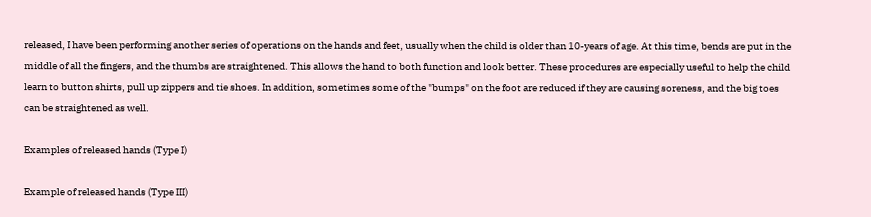released, I have been performing another series of operations on the hands and feet, usually when the child is older than 10-years of age. At this time, bends are put in the middle of all the fingers, and the thumbs are straightened. This allows the hand to both function and look better. These procedures are especially useful to help the child learn to button shirts, pull up zippers and tie shoes. In addition, sometimes some of the "bumps" on the foot are reduced if they are causing soreness, and the big toes can be straightened as well.

Examples of released hands (Type I)

Example of released hands (Type III)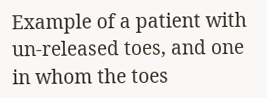Example of a patient with un-released toes, and one in whom the toes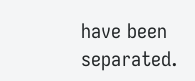have been separated.